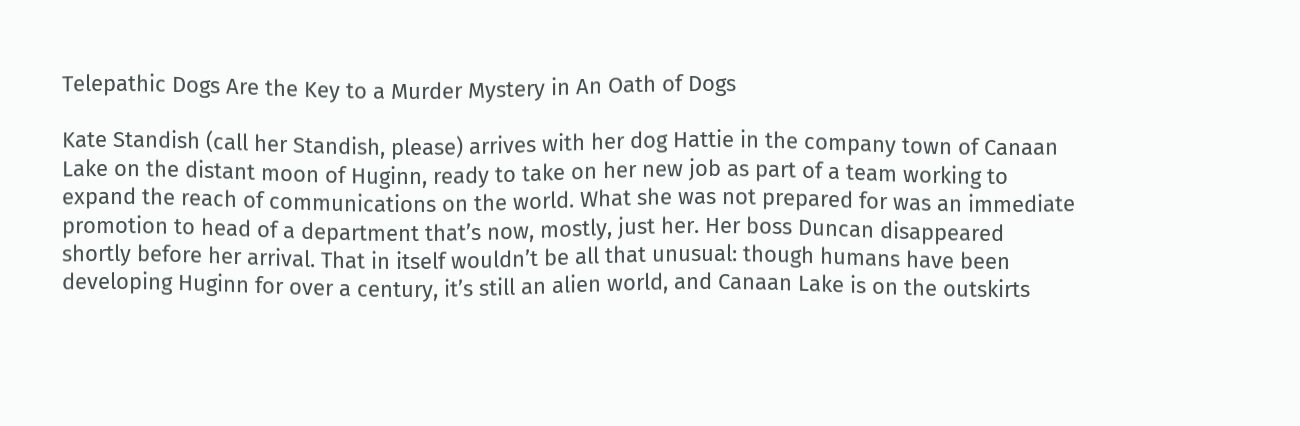Telepathic Dogs Are the Key to a Murder Mystery in An Oath of Dogs

Kate Standish (call her Standish, please) arrives with her dog Hattie in the company town of Canaan Lake on the distant moon of Huginn, ready to take on her new job as part of a team working to expand the reach of communications on the world. What she was not prepared for was an immediate promotion to head of a department that’s now, mostly, just her. Her boss Duncan disappeared shortly before her arrival. That in itself wouldn’t be all that unusual: though humans have been developing Huginn for over a century, it’s still an alien world, and Canaan Lake is on the outskirts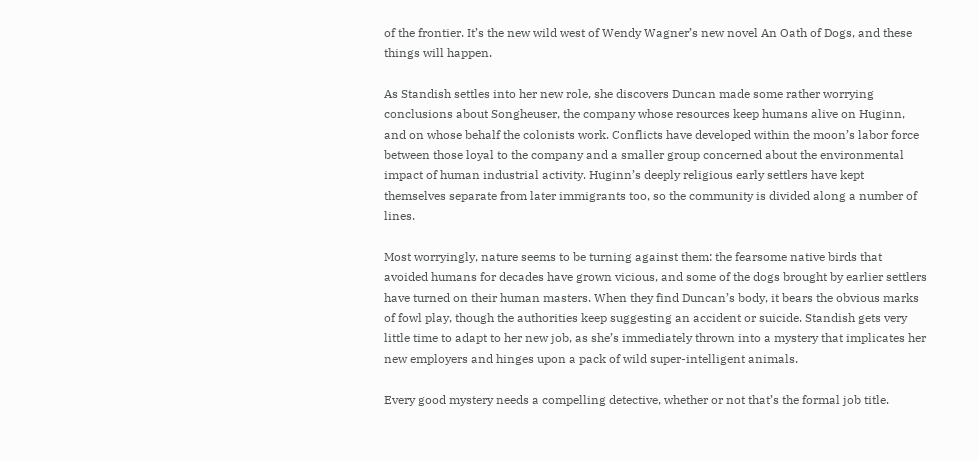of the frontier. It’s the new wild west of Wendy Wagner’s new novel An Oath of Dogs, and these things will happen.

As Standish settles into her new role, she discovers Duncan made some rather worrying conclusions about Songheuser, the company whose resources keep humans alive on Huginn, and on whose behalf the colonists work. Conflicts have developed within the moon’s labor force between those loyal to the company and a smaller group concerned about the environmental impact of human industrial activity. Huginn’s deeply religious early settlers have kept themselves separate from later immigrants too, so the community is divided along a number of lines.

Most worryingly, nature seems to be turning against them: the fearsome native birds that avoided humans for decades have grown vicious, and some of the dogs brought by earlier settlers have turned on their human masters. When they find Duncan’s body, it bears the obvious marks of fowl play, though the authorities keep suggesting an accident or suicide. Standish gets very little time to adapt to her new job, as she’s immediately thrown into a mystery that implicates her new employers and hinges upon a pack of wild super-intelligent animals.

Every good mystery needs a compelling detective, whether or not that’s the formal job title.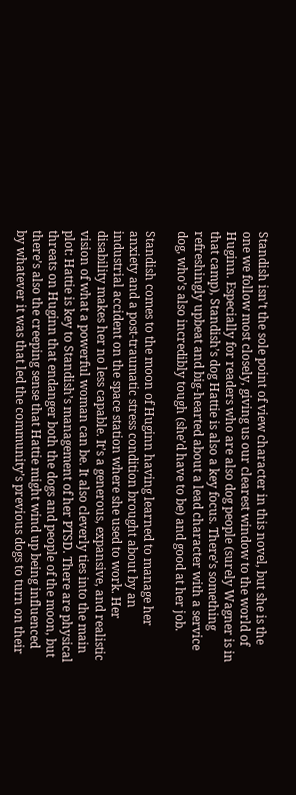Standish isn’t the sole point of view character in this novel, but she is the one we follow most closely, giving us our clearest window to the world of Huginn. Especially for readers who are also dog people (surely Wagner is in that camp), Standish’s dog Hattie is also a key focus. There’s something refreshingly upbeat and big-hearted about a lead character with a service dog, who’s also incredibly tough (she’d have to be) and good at her job.

Standish comes to the moon of Huginn having learned to manage her anxiety and a post-traumatic stress condition brought about by an industrial accident on the space station where she used to work. Her disability makes her no less capable. It’s a generous, expansive, and realistic vision of what a powerful woman can be. It also cleverly ties into the main plot: Hattie is key to Standish’s management of her PTSD. There are physical threats on Huginn that endanger both the dogs and people of the moon, but there’s also the creeping sense that Hattie might wind up being influenced by whatever it was that led the community’s previous dogs to turn on their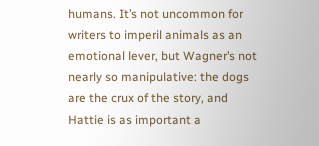humans. It’s not uncommon for writers to imperil animals as an emotional lever, but Wagner’s not nearly so manipulative: the dogs are the crux of the story, and Hattie is as important a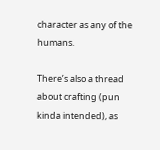character as any of the humans.

There’s also a thread about crafting (pun kinda intended), as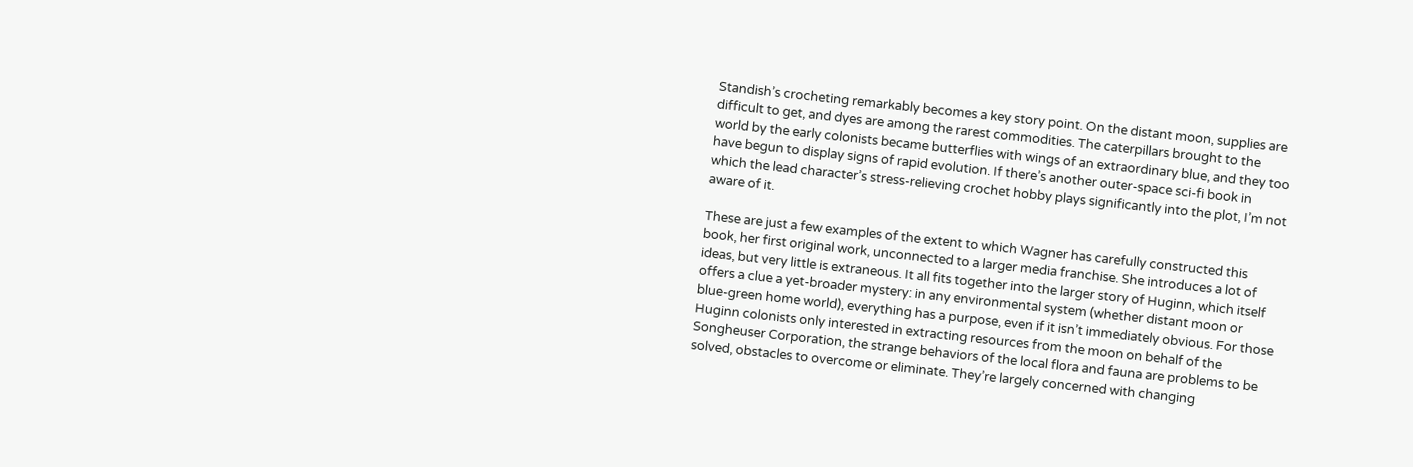Standish’s crocheting remarkably becomes a key story point. On the distant moon, supplies are difficult to get, and dyes are among the rarest commodities. The caterpillars brought to the world by the early colonists became butterflies with wings of an extraordinary blue, and they too have begun to display signs of rapid evolution. If there’s another outer-space sci-fi book in which the lead character’s stress-relieving crochet hobby plays significantly into the plot, I’m not aware of it.

These are just a few examples of the extent to which Wagner has carefully constructed this book, her first original work, unconnected to a larger media franchise. She introduces a lot of ideas, but very little is extraneous. It all fits together into the larger story of Huginn, which itself offers a clue a yet-broader mystery: in any environmental system (whether distant moon or blue-green home world), everything has a purpose, even if it isn’t immediately obvious. For those Huginn colonists only interested in extracting resources from the moon on behalf of the Songheuser Corporation, the strange behaviors of the local flora and fauna are problems to be solved, obstacles to overcome or eliminate. They’re largely concerned with changing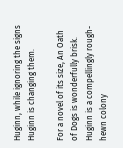Huginn, while ignoring the signs Huginn is changing them.

For a novel of its size, An Oath of Dogs is wonderfully brisk. Huginn is a compellingly rough-hewn colony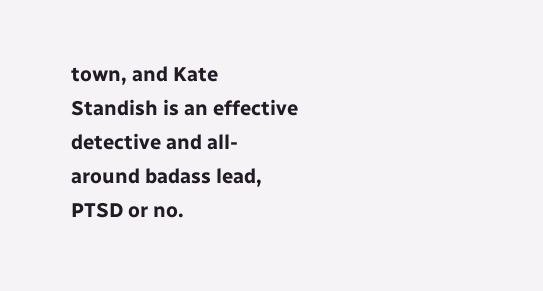town, and Kate Standish is an effective detective and all-around badass lead, PTSD or no.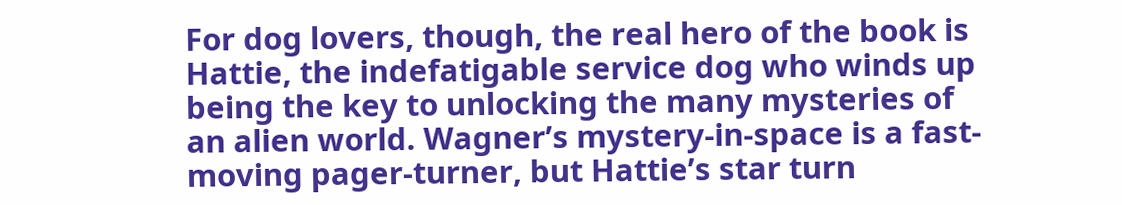For dog lovers, though, the real hero of the book is Hattie, the indefatigable service dog who winds up being the key to unlocking the many mysteries of an alien world. Wagner’s mystery-in-space is a fast-moving pager-turner, but Hattie’s star turn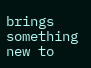brings something new to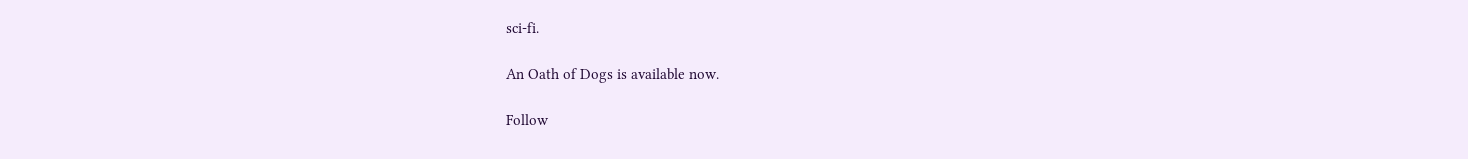sci-fi.

An Oath of Dogs is available now.

Follow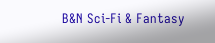B&N Sci-Fi & Fantasy